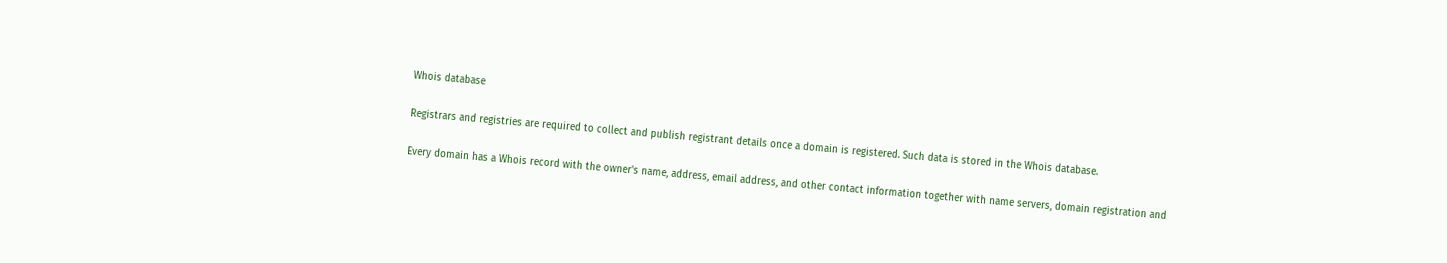Whois database

Registrars and registries are required to collect and publish registrant details once a domain is registered. Such data is stored in the Whois database.

Every domain has a Whois record with the owner's name, address, email address, and other contact information together with name servers, domain registration and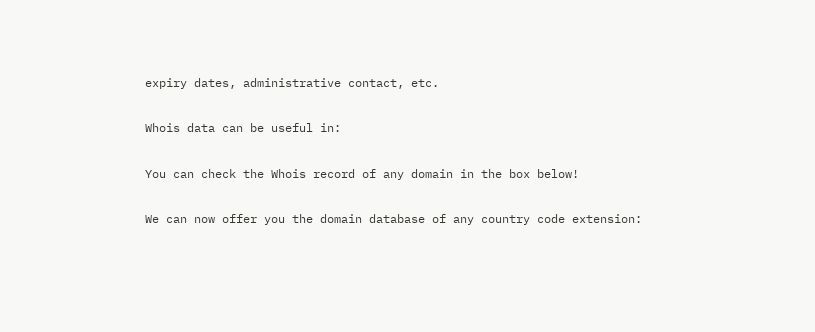expiry dates, administrative contact, etc.

Whois data can be useful in:

You can check the Whois record of any domain in the box below!

We can now offer you the domain database of any country code extension: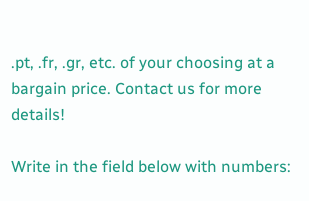.pt, .fr, .gr, etc. of your choosing at a bargain price. Contact us for more details!

Write in the field below with numbers: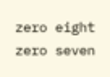zero eight zero seven